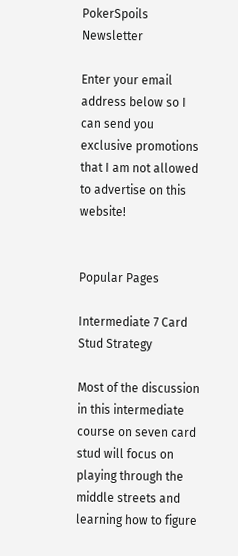PokerSpoils Newsletter

Enter your email address below so I can send you exclusive promotions that I am not allowed to advertise on this website!


Popular Pages

Intermediate 7 Card Stud Strategy

Most of the discussion in this intermediate course on seven card stud will focus on playing through the middle streets and learning how to figure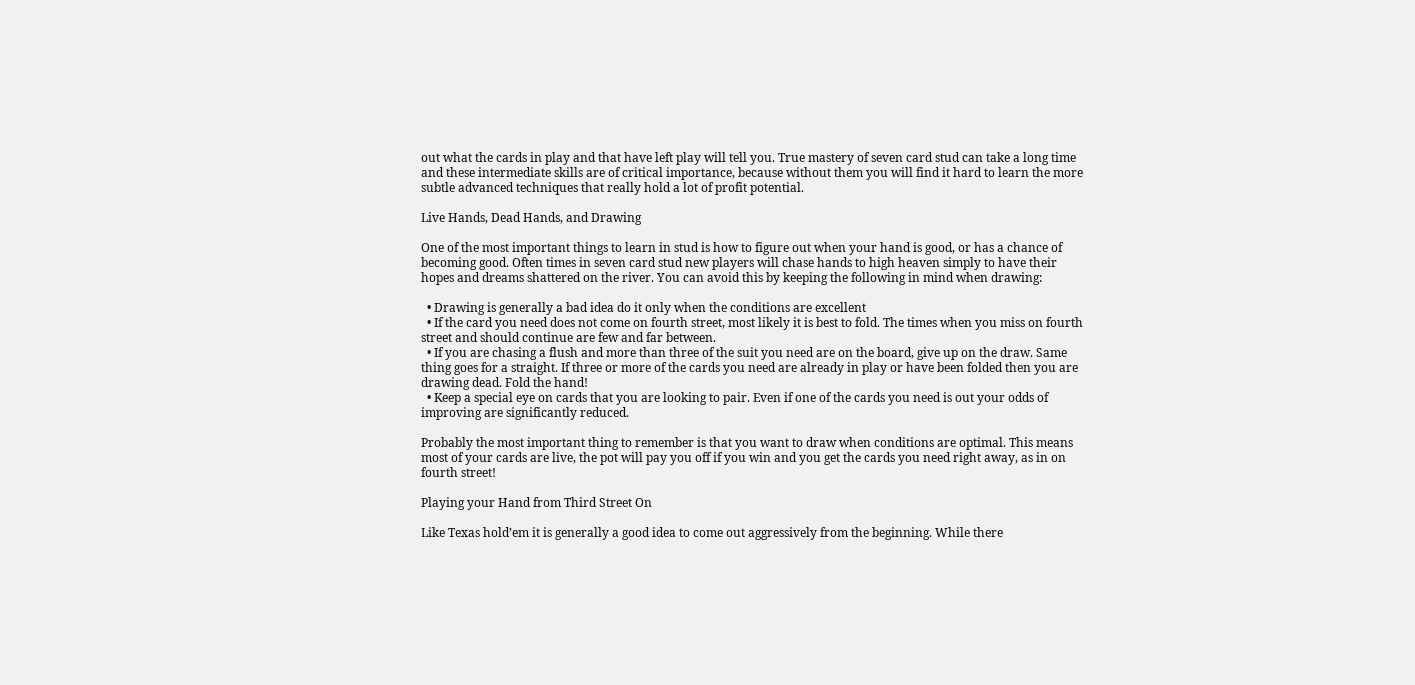out what the cards in play and that have left play will tell you. True mastery of seven card stud can take a long time and these intermediate skills are of critical importance, because without them you will find it hard to learn the more subtle advanced techniques that really hold a lot of profit potential.

Live Hands, Dead Hands, and Drawing

One of the most important things to learn in stud is how to figure out when your hand is good, or has a chance of becoming good. Often times in seven card stud new players will chase hands to high heaven simply to have their hopes and dreams shattered on the river. You can avoid this by keeping the following in mind when drawing:

  • Drawing is generally a bad idea do it only when the conditions are excellent
  • If the card you need does not come on fourth street, most likely it is best to fold. The times when you miss on fourth street and should continue are few and far between.
  • If you are chasing a flush and more than three of the suit you need are on the board, give up on the draw. Same thing goes for a straight. If three or more of the cards you need are already in play or have been folded then you are drawing dead. Fold the hand!
  • Keep a special eye on cards that you are looking to pair. Even if one of the cards you need is out your odds of improving are significantly reduced.

Probably the most important thing to remember is that you want to draw when conditions are optimal. This means most of your cards are live, the pot will pay you off if you win and you get the cards you need right away, as in on fourth street!

Playing your Hand from Third Street On

Like Texas hold’em it is generally a good idea to come out aggressively from the beginning. While there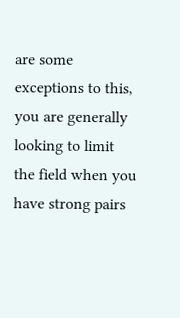are some exceptions to this, you are generally looking to limit the field when you have strong pairs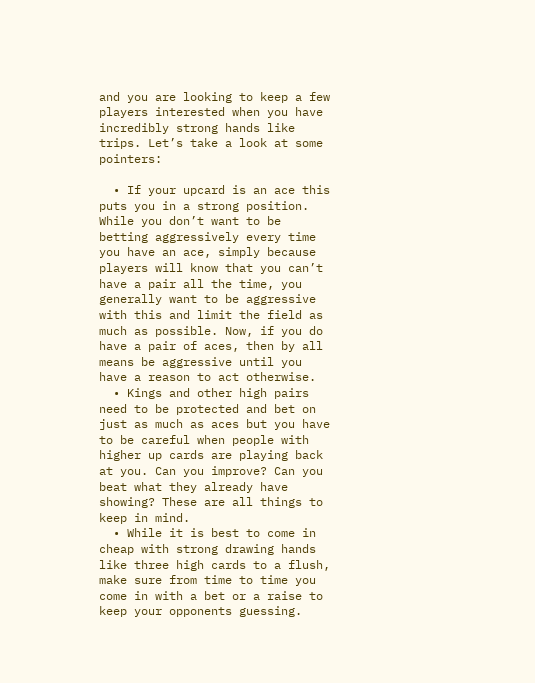and you are looking to keep a few players interested when you have incredibly strong hands like trips. Let’s take a look at some pointers:

  • If your upcard is an ace this puts you in a strong position. While you don’t want to be betting aggressively every time you have an ace, simply because players will know that you can’t have a pair all the time, you generally want to be aggressive with this and limit the field as much as possible. Now, if you do have a pair of aces, then by all means be aggressive until you have a reason to act otherwise.
  • Kings and other high pairs need to be protected and bet on just as much as aces but you have to be careful when people with higher up cards are playing back at you. Can you improve? Can you beat what they already have showing? These are all things to keep in mind.
  • While it is best to come in cheap with strong drawing hands like three high cards to a flush, make sure from time to time you come in with a bet or a raise to keep your opponents guessing.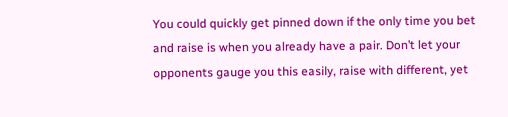You could quickly get pinned down if the only time you bet and raise is when you already have a pair. Don’t let your opponents gauge you this easily, raise with different, yet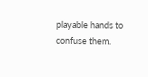playable hands to confuse them.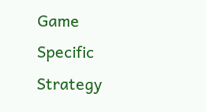Game Specific Strategy